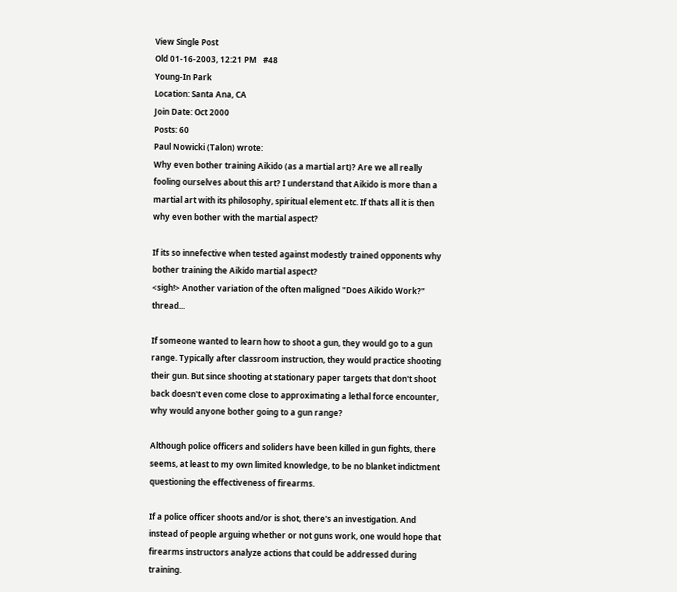View Single Post
Old 01-16-2003, 12:21 PM   #48
Young-In Park
Location: Santa Ana, CA
Join Date: Oct 2000
Posts: 60
Paul Nowicki (Talon) wrote:
Why even bother training Aikido (as a martial art)? Are we all really fooling ourselves about this art? I understand that Aikido is more than a martial art with its philosophy, spiritual element etc. If thats all it is then why even bother with the martial aspect?

If its so innefective when tested against modestly trained opponents why bother training the Aikido martial aspect?
<sigh!> Another variation of the often maligned "Does Aikido Work?" thread...

If someone wanted to learn how to shoot a gun, they would go to a gun range. Typically after classroom instruction, they would practice shooting their gun. But since shooting at stationary paper targets that don't shoot back doesn't even come close to approximating a lethal force encounter, why would anyone bother going to a gun range?

Although police officers and soliders have been killed in gun fights, there seems, at least to my own limited knowledge, to be no blanket indictment questioning the effectiveness of firearms.

If a police officer shoots and/or is shot, there's an investigation. And instead of people arguing whether or not guns work, one would hope that firearms instructors analyze actions that could be addressed during training.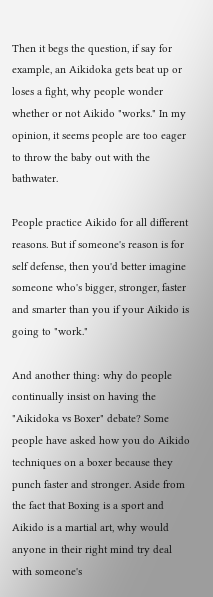Then it begs the question, if say for example, an Aikidoka gets beat up or loses a fight, why people wonder whether or not Aikido "works." In my opinion, it seems people are too eager to throw the baby out with the bathwater.

People practice Aikido for all different reasons. But if someone's reason is for self defense, then you'd better imagine someone who's bigger, stronger, faster and smarter than you if your Aikido is going to "work."

And another thing: why do people continually insist on having the "Aikidoka vs Boxer" debate? Some people have asked how you do Aikido techniques on a boxer because they punch faster and stronger. Aside from the fact that Boxing is a sport and Aikido is a martial art, why would anyone in their right mind try deal with someone's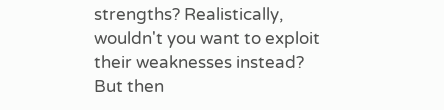strengths? Realistically, wouldn't you want to exploit their weaknesses instead? But then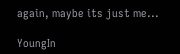again, maybe its just me...

YoungIn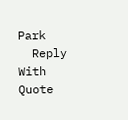Park
  Reply With Quote